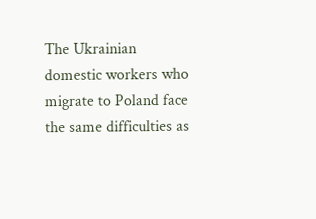The Ukrainian domestic workers who migrate to Poland face the same difficulties as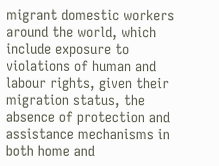migrant domestic workers around the world, which include exposure to violations of human and labour rights, given their migration status, the absence of protection and assistance mechanisms in both home and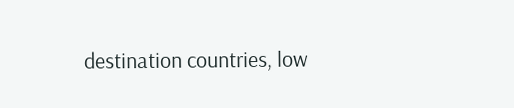destination countries, low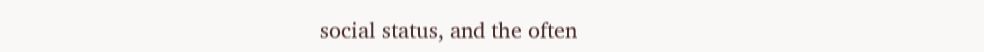social status, and the often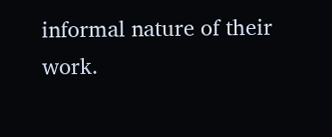informal nature of their work.